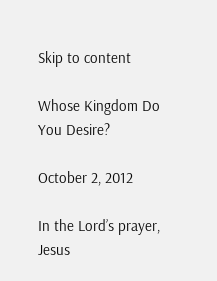Skip to content

Whose Kingdom Do You Desire?

October 2, 2012

In the Lord’s prayer, Jesus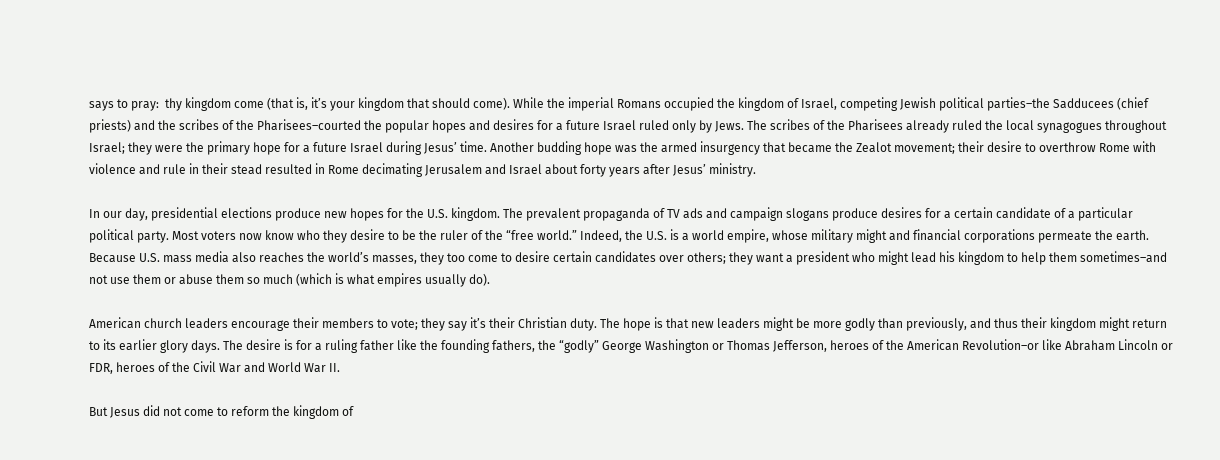says to pray:  thy kingdom come (that is, it’s your kingdom that should come). While the imperial Romans occupied the kingdom of Israel, competing Jewish political parties–the Sadducees (chief priests) and the scribes of the Pharisees–courted the popular hopes and desires for a future Israel ruled only by Jews. The scribes of the Pharisees already ruled the local synagogues throughout Israel; they were the primary hope for a future Israel during Jesus’ time. Another budding hope was the armed insurgency that became the Zealot movement; their desire to overthrow Rome with violence and rule in their stead resulted in Rome decimating Jerusalem and Israel about forty years after Jesus’ ministry.

In our day, presidential elections produce new hopes for the U.S. kingdom. The prevalent propaganda of TV ads and campaign slogans produce desires for a certain candidate of a particular political party. Most voters now know who they desire to be the ruler of the “free world.” Indeed, the U.S. is a world empire, whose military might and financial corporations permeate the earth. Because U.S. mass media also reaches the world’s masses, they too come to desire certain candidates over others; they want a president who might lead his kingdom to help them sometimes–and not use them or abuse them so much (which is what empires usually do).

American church leaders encourage their members to vote; they say it’s their Christian duty. The hope is that new leaders might be more godly than previously, and thus their kingdom might return to its earlier glory days. The desire is for a ruling father like the founding fathers, the “godly” George Washington or Thomas Jefferson, heroes of the American Revolution–or like Abraham Lincoln or FDR, heroes of the Civil War and World War II.

But Jesus did not come to reform the kingdom of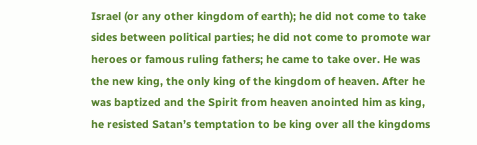Israel (or any other kingdom of earth); he did not come to take sides between political parties; he did not come to promote war heroes or famous ruling fathers; he came to take over. He was the new king, the only king of the kingdom of heaven. After he was baptized and the Spirit from heaven anointed him as king, he resisted Satan’s temptation to be king over all the kingdoms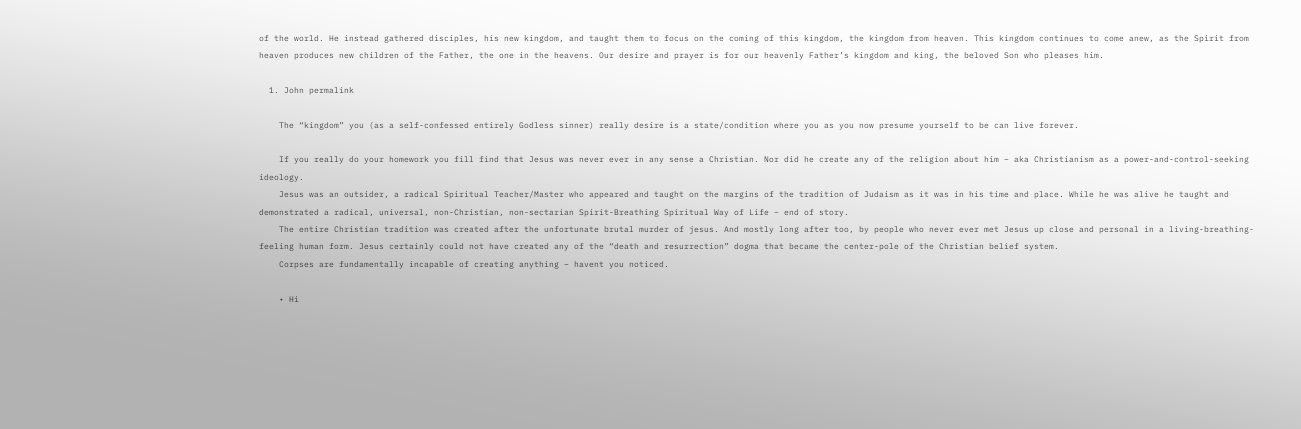of the world. He instead gathered disciples, his new kingdom, and taught them to focus on the coming of this kingdom, the kingdom from heaven. This kingdom continues to come anew, as the Spirit from heaven produces new children of the Father, the one in the heavens. Our desire and prayer is for our heavenly Father’s kingdom and king, the beloved Son who pleases him.

  1. John permalink

    The “kingdom” you (as a self-confessed entirely Godless sinner) really desire is a state/condition where you as you now presume yourself to be can live forever.

    If you really do your homework you fill find that Jesus was never ever in any sense a Christian. Nor did he create any of the religion about him – aka Christianism as a power-and-control-seeking ideology.
    Jesus was an outsider, a radical Spiritual Teacher/Master who appeared and taught on the margins of the tradition of Judaism as it was in his time and place. While he was alive he taught and demonstrated a radical, universal, non-Christian, non-sectarian Spirit-Breathing Spiritual Way of Life – end of story.
    The entire Christian tradition was created after the unfortunate brutal murder of jesus. And mostly long after too, by people who never ever met Jesus up close and personal in a living-breathing-feeling human form. Jesus certainly could not have created any of the “death and resurrection” dogma that became the center-pole of the Christian belief system.
    Corpses are fundamentally incapable of creating anything – havent you noticed.

    • Hi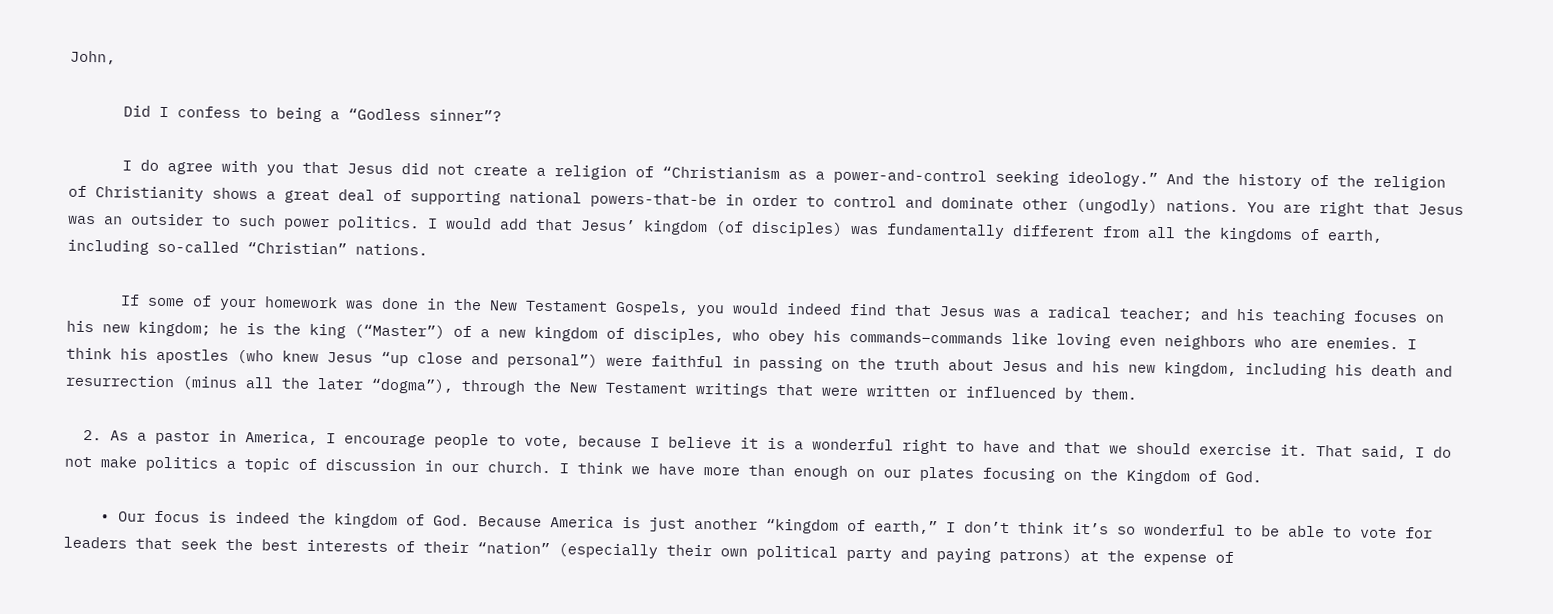John,

      Did I confess to being a “Godless sinner”?

      I do agree with you that Jesus did not create a religion of “Christianism as a power-and-control seeking ideology.” And the history of the religion of Christianity shows a great deal of supporting national powers-that-be in order to control and dominate other (ungodly) nations. You are right that Jesus was an outsider to such power politics. I would add that Jesus’ kingdom (of disciples) was fundamentally different from all the kingdoms of earth, including so-called “Christian” nations.

      If some of your homework was done in the New Testament Gospels, you would indeed find that Jesus was a radical teacher; and his teaching focuses on his new kingdom; he is the king (“Master”) of a new kingdom of disciples, who obey his commands–commands like loving even neighbors who are enemies. I think his apostles (who knew Jesus “up close and personal”) were faithful in passing on the truth about Jesus and his new kingdom, including his death and resurrection (minus all the later “dogma”), through the New Testament writings that were written or influenced by them.

  2. As a pastor in America, I encourage people to vote, because I believe it is a wonderful right to have and that we should exercise it. That said, I do not make politics a topic of discussion in our church. I think we have more than enough on our plates focusing on the Kingdom of God.

    • Our focus is indeed the kingdom of God. Because America is just another “kingdom of earth,” I don’t think it’s so wonderful to be able to vote for leaders that seek the best interests of their “nation” (especially their own political party and paying patrons) at the expense of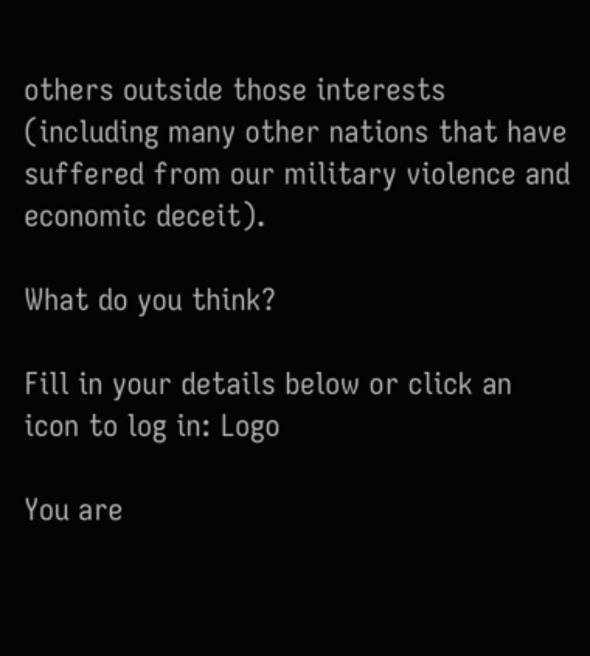others outside those interests (including many other nations that have suffered from our military violence and economic deceit).

What do you think?

Fill in your details below or click an icon to log in: Logo

You are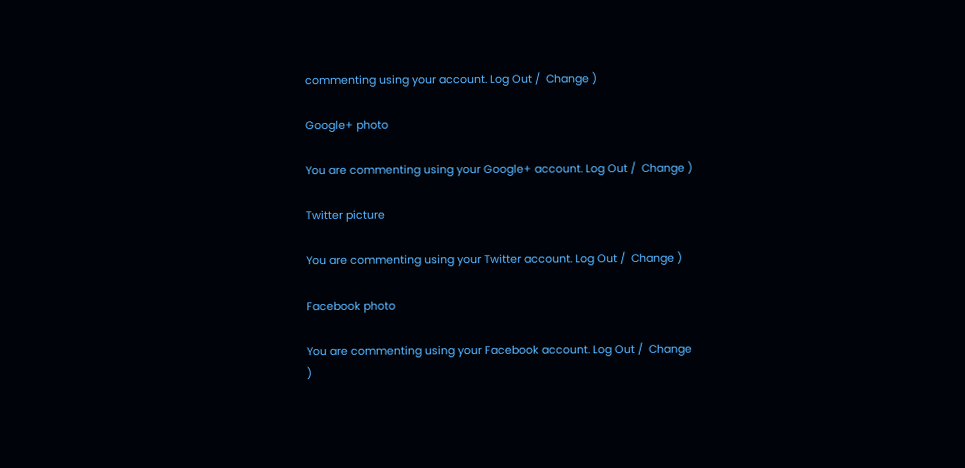commenting using your account. Log Out /  Change )

Google+ photo

You are commenting using your Google+ account. Log Out /  Change )

Twitter picture

You are commenting using your Twitter account. Log Out /  Change )

Facebook photo

You are commenting using your Facebook account. Log Out /  Change )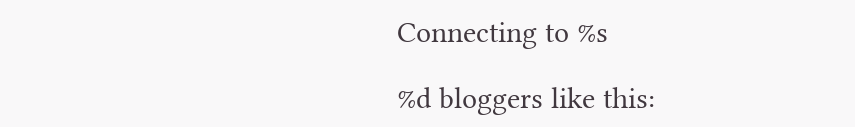Connecting to %s

%d bloggers like this: